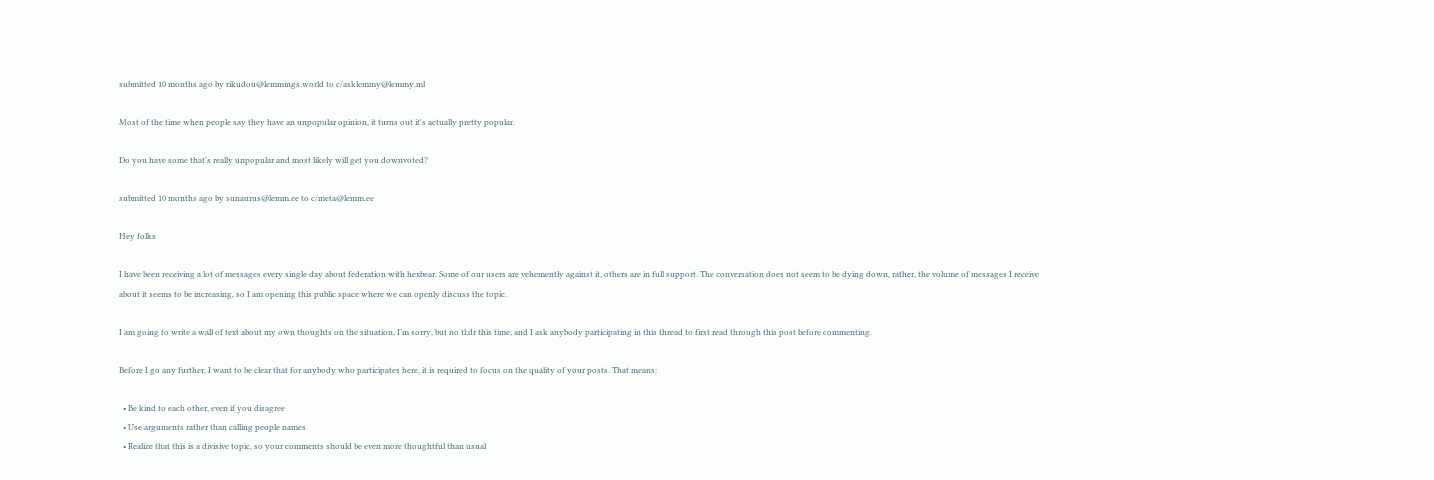submitted 10 months ago by rikudou@lemmings.world to c/asklemmy@lemmy.ml

Most of the time when people say they have an unpopular opinion, it turns out it's actually pretty popular.

Do you have some that's really unpopular and most likely will get you downvoted?

submitted 10 months ago by sunaurus@lemm.ee to c/meta@lemm.ee

Hey folks

I have been receiving a lot of messages every single day about federation with hexbear. Some of our users are vehemently against it, others are in full support. The conversation does not seem to be dying down, rather, the volume of messages I receive about it seems to be increasing, so I am opening this public space where we can openly discuss the topic.

I am going to write a wall of text about my own thoughts on the situation, I’m sorry, but no tl;dr this time, and I ask anybody participating in this thread to first read through this post before commenting.

Before I go any further, I want to be clear that for anybody who participates here, it is required to focus on the quality of your posts. That means:

  • Be kind to each other, even if you disagree
  • Use arguments rather than calling people names
  • Realize that this is a divisive topic, so your comments should be even more thoughtful than usual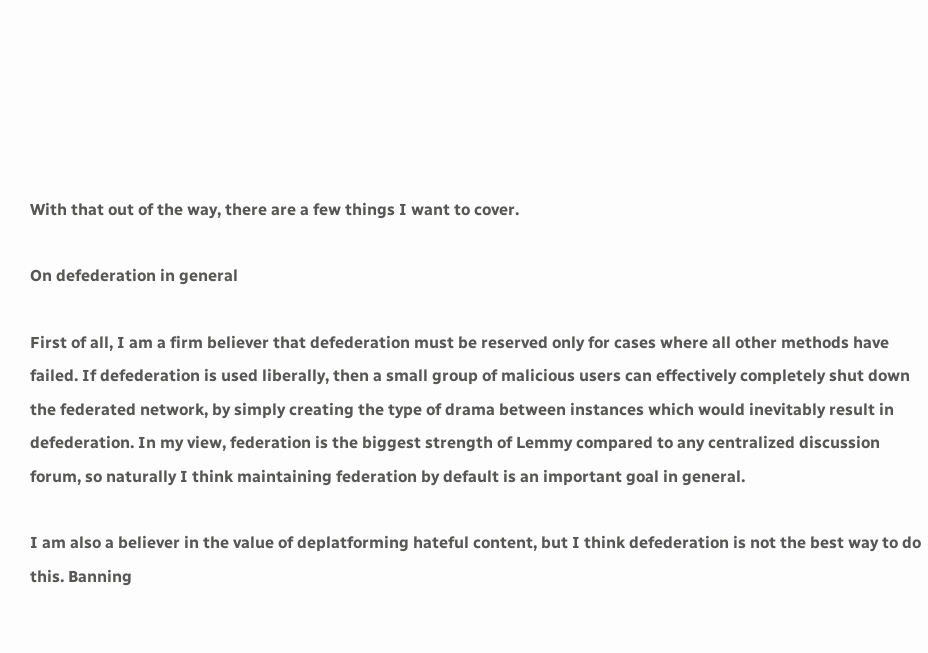With that out of the way, there are a few things I want to cover.

On defederation in general

First of all, I am a firm believer that defederation must be reserved only for cases where all other methods have failed. If defederation is used liberally, then a small group of malicious users can effectively completely shut down the federated network, by simply creating the type of drama between instances which would inevitably result in defederation. In my view, federation is the biggest strength of Lemmy compared to any centralized discussion forum, so naturally I think maintaining federation by default is an important goal in general.

I am also a believer in the value of deplatforming hateful content, but I think defederation is not the best way to do this. Banning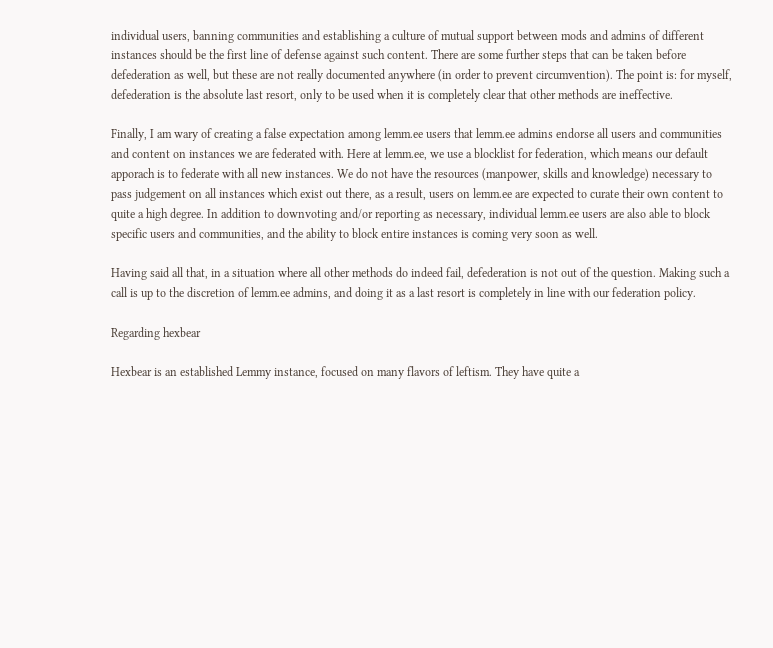individual users, banning communities and establishing a culture of mutual support between mods and admins of different instances should be the first line of defense against such content. There are some further steps that can be taken before defederation as well, but these are not really documented anywhere (in order to prevent circumvention). The point is: for myself, defederation is the absolute last resort, only to be used when it is completely clear that other methods are ineffective.

Finally, I am wary of creating a false expectation among lemm.ee users that lemm.ee admins endorse all users and communities and content on instances we are federated with. Here at lemm.ee, we use a blocklist for federation, which means our default apporach is to federate with all new instances. We do not have the resources (manpower, skills and knowledge) necessary to pass judgement on all instances which exist out there, as a result, users on lemm.ee are expected to curate their own content to quite a high degree. In addition to downvoting and/or reporting as necessary, individual lemm.ee users are also able to block specific users and communities, and the ability to block entire instances is coming very soon as well.

Having said all that, in a situation where all other methods do indeed fail, defederation is not out of the question. Making such a call is up to the discretion of lemm.ee admins, and doing it as a last resort is completely in line with our federation policy.

Regarding hexbear

Hexbear is an established Lemmy instance, focused on many flavors of leftism. They have quite a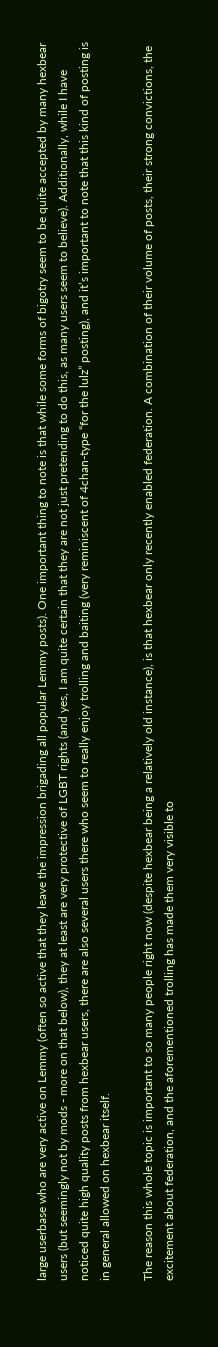large userbase who are very active on Lemmy (often so active that they leave the impression brigading all popular Lemmy posts). One important thing to note is that while some forms of bigotry seem to be quite accepted by many hexbear users (but seemingly not by mods - more on that below), they at least are very protective of LGBT rights (and yes, I am quite certain that they are not just pretending to do this, as many users seem to believe). Additionally, while I have noticed quite high quality posts from hexbear users, there are also several users there who seem to really enjoy trolling and baiting (very reminiscent of 4chan-type “for the lulz” posting), and it’s important to note that this kind of posting is in general allowed on hexbear itself.

The reason this whole topic is important to so many people right now (despite hexbear being a relatively old instance), is that hexbear only recently enabled federation. A combination of their volume of posts, their strong convictions, the excitement about federation, and the aforementioned trolling has made them very visible to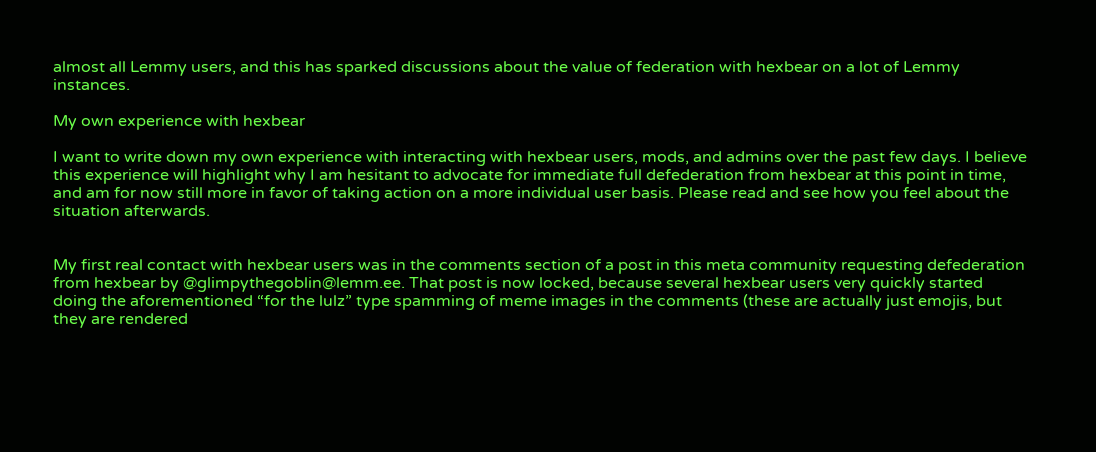almost all Lemmy users, and this has sparked discussions about the value of federation with hexbear on a lot of Lemmy instances.

My own experience with hexbear

I want to write down my own experience with interacting with hexbear users, mods, and admins over the past few days. I believe this experience will highlight why I am hesitant to advocate for immediate full defederation from hexbear at this point in time, and am for now still more in favor of taking action on a more individual user basis. Please read and see how you feel about the situation afterwards.


My first real contact with hexbear users was in the comments section of a post in this meta community requesting defederation from hexbear by @glimpythegoblin@lemm.ee. That post is now locked, because several hexbear users very quickly started doing the aforementioned “for the lulz” type spamming of meme images in the comments (these are actually just emojis, but they are rendered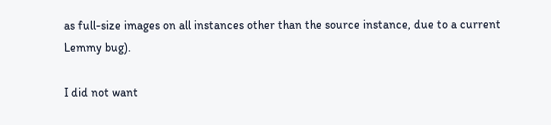as full-size images on all instances other than the source instance, due to a current Lemmy bug).

I did not want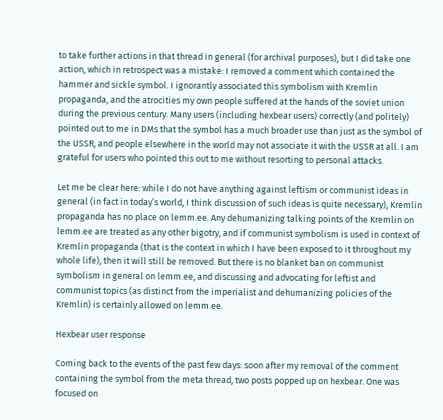to take further actions in that thread in general (for archival purposes), but I did take one action, which in retrospect was a mistake: I removed a comment which contained the hammer and sickle symbol. I ignorantly associated this symbolism with Kremlin propaganda, and the atrocities my own people suffered at the hands of the soviet union during the previous century. Many users (including hexbear users) correctly (and politely) pointed out to me in DMs that the symbol has a much broader use than just as the symbol of the USSR, and people elsewhere in the world may not associate it with the USSR at all. I am grateful for users who pointed this out to me without resorting to personal attacks.

Let me be clear here: while I do not have anything against leftism or communist ideas in general (in fact in today’s world, I think discussion of such ideas is quite necessary), Kremlin propaganda has no place on lemm.ee. Any dehumanizing talking points of the Kremlin on lemm.ee are treated as any other bigotry, and if communist symbolism is used in context of Kremlin propaganda (that is the context in which I have been exposed to it throughout my whole life), then it will still be removed. But there is no blanket ban on communist symbolism in general on lemm.ee, and discussing and advocating for leftist and communist topics (as distinct from the imperialist and dehumanizing policies of the Kremlin) is certainly allowed on lemm.ee.

Hexbear user response

Coming back to the events of the past few days: soon after my removal of the comment containing the symbol from the meta thread, two posts popped up on hexbear. One was focused on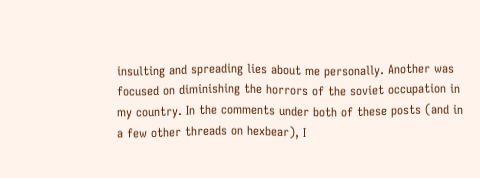insulting and spreading lies about me personally. Another was focused on diminishing the horrors of the soviet occupation in my country. In the comments under both of these posts (and in a few other threads on hexbear), I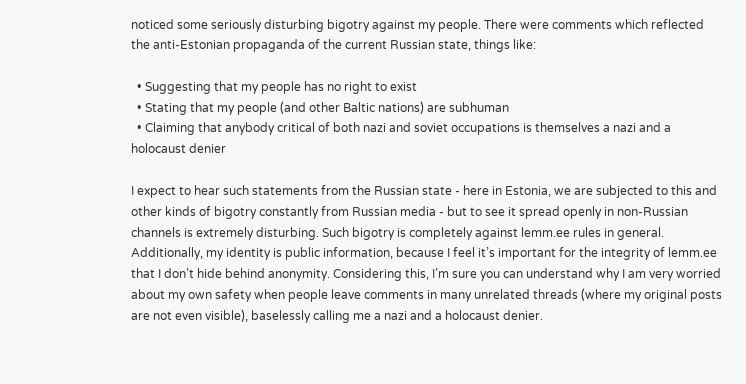noticed some seriously disturbing bigotry against my people. There were comments which reflected the anti-Estonian propaganda of the current Russian state, things like:

  • Suggesting that my people has no right to exist
  • Stating that my people (and other Baltic nations) are subhuman
  • Claiming that anybody critical of both nazi and soviet occupations is themselves a nazi and a holocaust denier

I expect to hear such statements from the Russian state - here in Estonia, we are subjected to this and other kinds of bigotry constantly from Russian media - but to see it spread openly in non-Russian channels is extremely disturbing. Such bigotry is completely against lemm.ee rules in general. Additionally, my identity is public information, because I feel it’s important for the integrity of lemm.ee that I don’t hide behind anonymity. Considering this, I’m sure you can understand why I am very worried about my own safety when people leave comments in many unrelated threads (where my original posts are not even visible), baselessly calling me a nazi and a holocaust denier.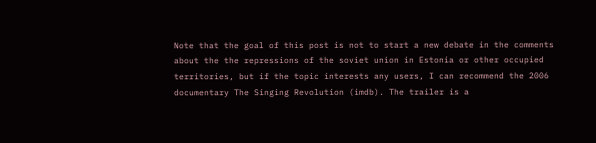Note that the goal of this post is not to start a new debate in the comments about the the repressions of the soviet union in Estonia or other occupied territories, but if the topic interests any users, I can recommend the 2006 documentary The Singing Revolution (imdb). The trailer is a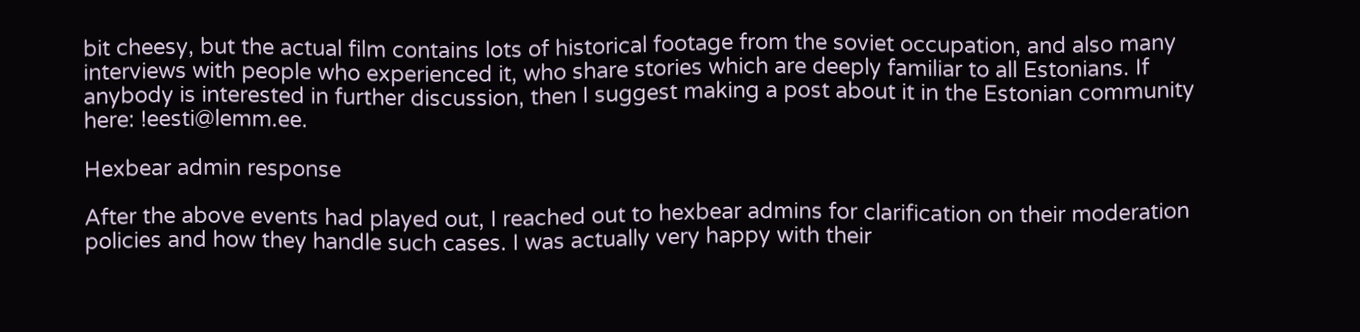bit cheesy, but the actual film contains lots of historical footage from the soviet occupation, and also many interviews with people who experienced it, who share stories which are deeply familiar to all Estonians. If anybody is interested in further discussion, then I suggest making a post about it in the Estonian community here: !eesti@lemm.ee.

Hexbear admin response

After the above events had played out, I reached out to hexbear admins for clarification on their moderation policies and how they handle such cases. I was actually very happy with their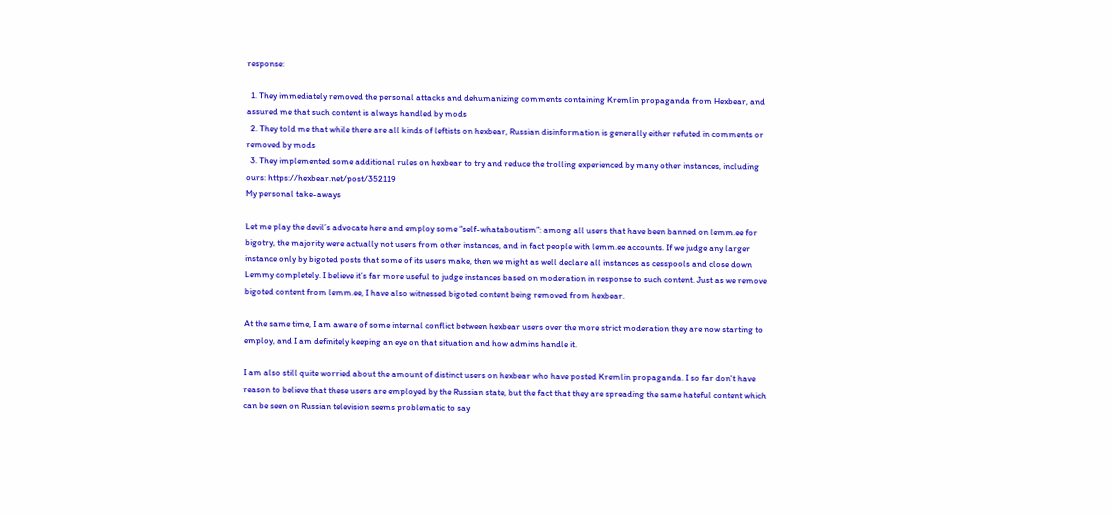response:

  1. They immediately removed the personal attacks and dehumanizing comments containing Kremlin propaganda from Hexbear, and assured me that such content is always handled by mods
  2. They told me that while there are all kinds of leftists on hexbear, Russian disinformation is generally either refuted in comments or removed by mods
  3. They implemented some additional rules on hexbear to try and reduce the trolling experienced by many other instances, including ours: https://hexbear.net/post/352119
My personal take-aways

Let me play the devil’s advocate here and employ some “self-whataboutism”: among all users that have been banned on lemm.ee for bigotry, the majority were actually not users from other instances, and in fact people with lemm.ee accounts. If we judge any larger instance only by bigoted posts that some of its users make, then we might as well declare all instances as cesspools and close down Lemmy completely. I believe it’s far more useful to judge instances based on moderation in response to such content. Just as we remove bigoted content from lemm.ee, I have also witnessed bigoted content being removed from hexbear.

At the same time, I am aware of some internal conflict between hexbear users over the more strict moderation they are now starting to employ, and I am definitely keeping an eye on that situation and how admins handle it.

I am also still quite worried about the amount of distinct users on hexbear who have posted Kremlin propaganda. I so far don't have reason to believe that these users are employed by the Russian state, but the fact that they are spreading the same hateful content which can be seen on Russian television seems problematic to say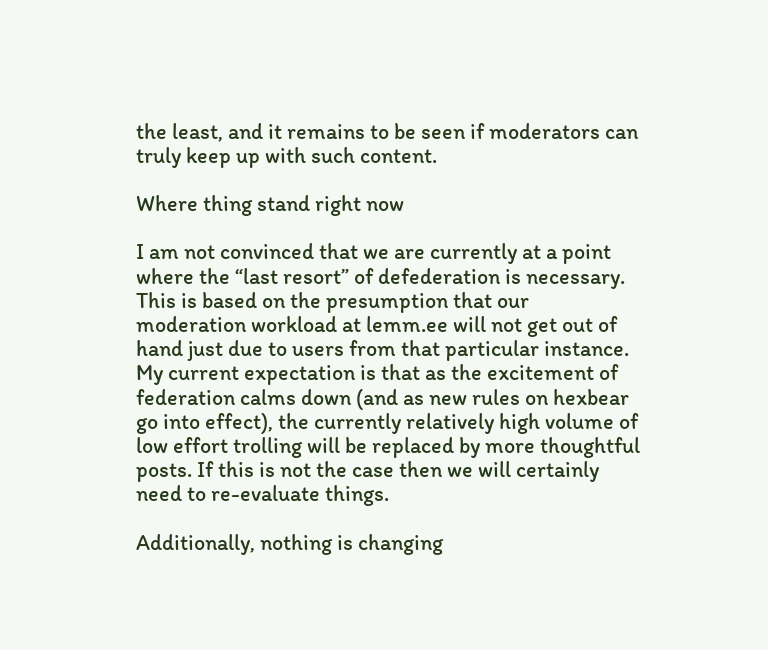the least, and it remains to be seen if moderators can truly keep up with such content.

Where thing stand right now

I am not convinced that we are currently at a point where the “last resort” of defederation is necessary. This is based on the presumption that our moderation workload at lemm.ee will not get out of hand just due to users from that particular instance. My current expectation is that as the excitement of federation calms down (and as new rules on hexbear go into effect), the currently relatively high volume of low effort trolling will be replaced by more thoughtful posts. If this is not the case then we will certainly need to re-evaluate things.

Additionally, nothing is changing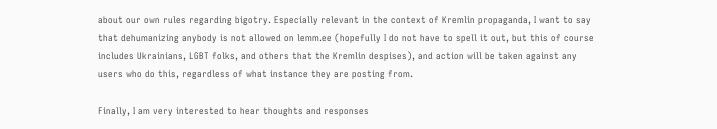about our own rules regarding bigotry. Especially relevant in the context of Kremlin propaganda, I want to say that dehumanizing anybody is not allowed on lemm.ee (hopefully I do not have to spell it out, but this of course includes Ukrainians, LGBT folks, and others that the Kremlin despises), and action will be taken against any users who do this, regardless of what instance they are posting from.

Finally, I am very interested to hear thoughts and responses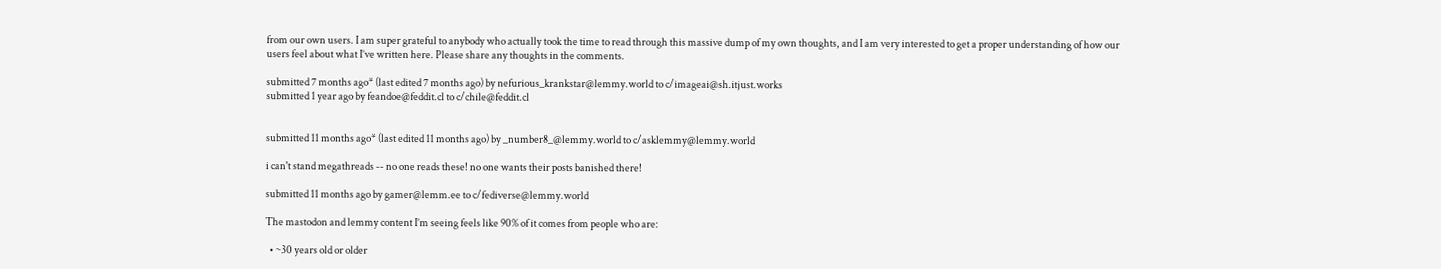from our own users. I am super grateful to anybody who actually took the time to read through this massive dump of my own thoughts, and I am very interested to get a proper understanding of how our users feel about what I’ve written here. Please share any thoughts in the comments.

submitted 7 months ago* (last edited 7 months ago) by nefurious_krankstar@lemmy.world to c/imageai@sh.itjust.works
submitted 1 year ago by feandoe@feddit.cl to c/chile@feddit.cl


submitted 11 months ago* (last edited 11 months ago) by _number8_@lemmy.world to c/asklemmy@lemmy.world

i can't stand megathreads -- no one reads these! no one wants their posts banished there!

submitted 11 months ago by gamer@lemm.ee to c/fediverse@lemmy.world

The mastodon and lemmy content I’m seeing feels like 90% of it comes from people who are:

  • ~30 years old or older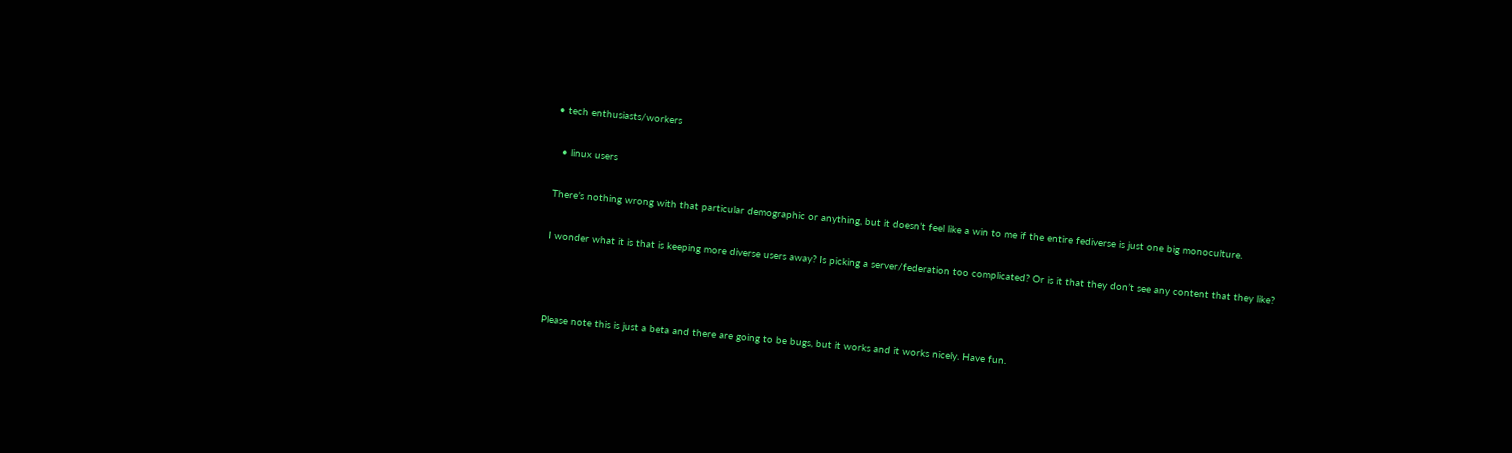• tech enthusiasts/workers

  • linux users

There’s nothing wrong with that particular demographic or anything, but it doesn’t feel like a win to me if the entire fediverse is just one big monoculture.

I wonder what it is that is keeping more diverse users away? Is picking a server/federation too complicated? Or is it that they don’t see any content that they like?



Please note this is just a beta and there are going to be bugs, but it works and it works nicely. Have fun.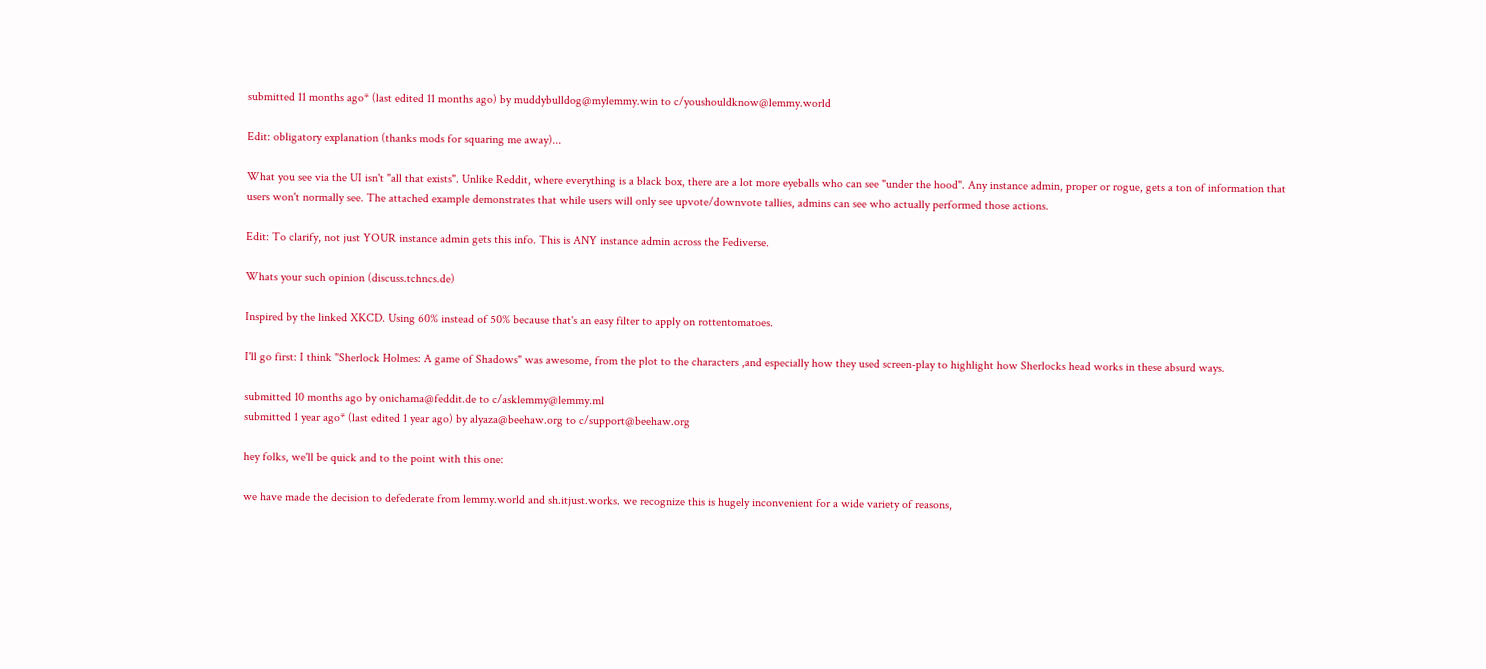submitted 11 months ago* (last edited 11 months ago) by muddybulldog@mylemmy.win to c/youshouldknow@lemmy.world

Edit: obligatory explanation (thanks mods for squaring me away)...

What you see via the UI isn't "all that exists". Unlike Reddit, where everything is a black box, there are a lot more eyeballs who can see "under the hood". Any instance admin, proper or rogue, gets a ton of information that users won't normally see. The attached example demonstrates that while users will only see upvote/downvote tallies, admins can see who actually performed those actions.

Edit: To clarify, not just YOUR instance admin gets this info. This is ANY instance admin across the Fediverse.

Whats your such opinion (discuss.tchncs.de)

Inspired by the linked XKCD. Using 60% instead of 50% because that's an easy filter to apply on rottentomatoes.

I'll go first: I think "Sherlock Holmes: A game of Shadows" was awesome, from the plot to the characters ,and especially how they used screen-play to highlight how Sherlocks head works in these absurd ways.

submitted 10 months ago by onichama@feddit.de to c/asklemmy@lemmy.ml
submitted 1 year ago* (last edited 1 year ago) by alyaza@beehaw.org to c/support@beehaw.org

hey folks, we'll be quick and to the point with this one:

we have made the decision to defederate from lemmy.world and sh.itjust.works. we recognize this is hugely inconvenient for a wide variety of reasons,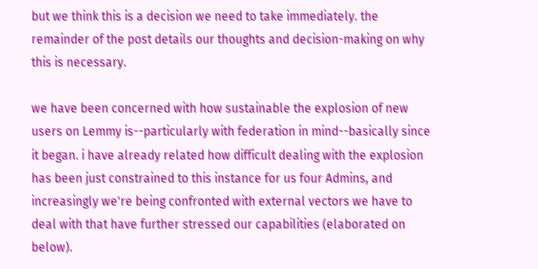but we think this is a decision we need to take immediately. the remainder of the post details our thoughts and decision-making on why this is necessary.

we have been concerned with how sustainable the explosion of new users on Lemmy is--particularly with federation in mind--basically since it began. i have already related how difficult dealing with the explosion has been just constrained to this instance for us four Admins, and increasingly we're being confronted with external vectors we have to deal with that have further stressed our capabilities (elaborated on below).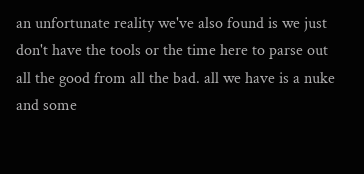an unfortunate reality we've also found is we just don't have the tools or the time here to parse out all the good from all the bad. all we have is a nuke and some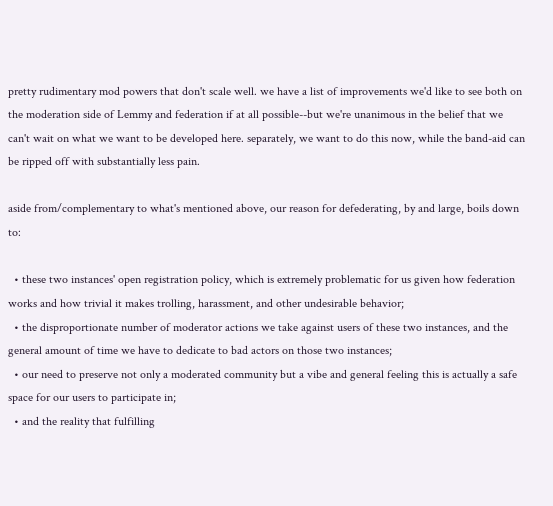pretty rudimentary mod powers that don't scale well. we have a list of improvements we'd like to see both on the moderation side of Lemmy and federation if at all possible--but we're unanimous in the belief that we can't wait on what we want to be developed here. separately, we want to do this now, while the band-aid can be ripped off with substantially less pain.

aside from/complementary to what's mentioned above, our reason for defederating, by and large, boils down to:

  • these two instances' open registration policy, which is extremely problematic for us given how federation works and how trivial it makes trolling, harassment, and other undesirable behavior;
  • the disproportionate number of moderator actions we take against users of these two instances, and the general amount of time we have to dedicate to bad actors on those two instances;
  • our need to preserve not only a moderated community but a vibe and general feeling this is actually a safe space for our users to participate in;
  • and the reality that fulfilling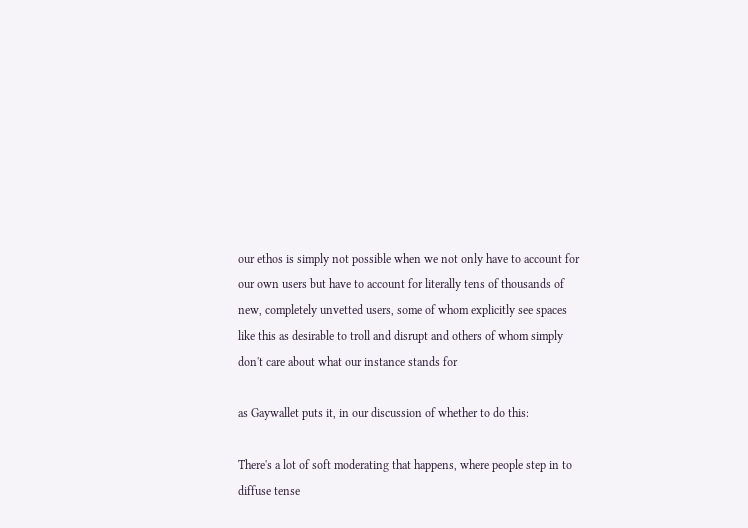our ethos is simply not possible when we not only have to account for our own users but have to account for literally tens of thousands of new, completely unvetted users, some of whom explicitly see spaces like this as desirable to troll and disrupt and others of whom simply don't care about what our instance stands for

as Gaywallet puts it, in our discussion of whether to do this:

There's a lot of soft moderating that happens, where people step in to diffuse tense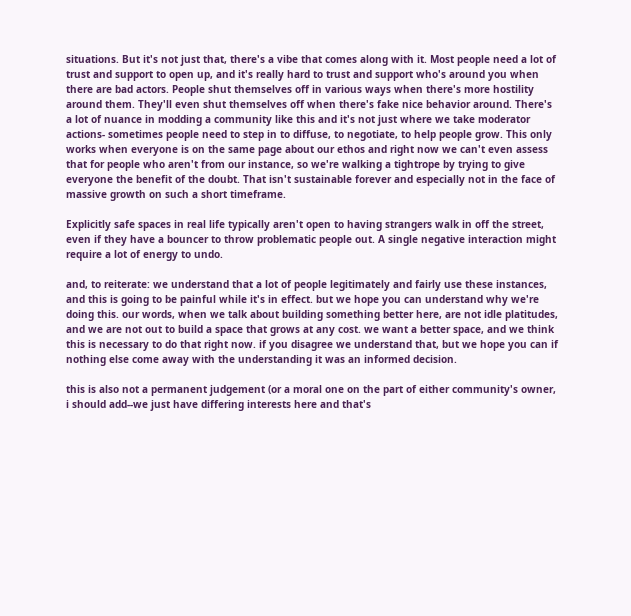situations. But it's not just that, there's a vibe that comes along with it. Most people need a lot of trust and support to open up, and it's really hard to trust and support who's around you when there are bad actors. People shut themselves off in various ways when there's more hostility around them. They'll even shut themselves off when there's fake nice behavior around. There's a lot of nuance in modding a community like this and it's not just where we take moderator actions- sometimes people need to step in to diffuse, to negotiate, to help people grow. This only works when everyone is on the same page about our ethos and right now we can't even assess that for people who aren't from our instance, so we're walking a tightrope by trying to give everyone the benefit of the doubt. That isn't sustainable forever and especially not in the face of massive growth on such a short timeframe.

Explicitly safe spaces in real life typically aren't open to having strangers walk in off the street, even if they have a bouncer to throw problematic people out. A single negative interaction might require a lot of energy to undo.

and, to reiterate: we understand that a lot of people legitimately and fairly use these instances, and this is going to be painful while it's in effect. but we hope you can understand why we're doing this. our words, when we talk about building something better here, are not idle platitudes, and we are not out to build a space that grows at any cost. we want a better space, and we think this is necessary to do that right now. if you disagree we understand that, but we hope you can if nothing else come away with the understanding it was an informed decision.

this is also not a permanent judgement (or a moral one on the part of either community's owner, i should add--we just have differing interests here and that's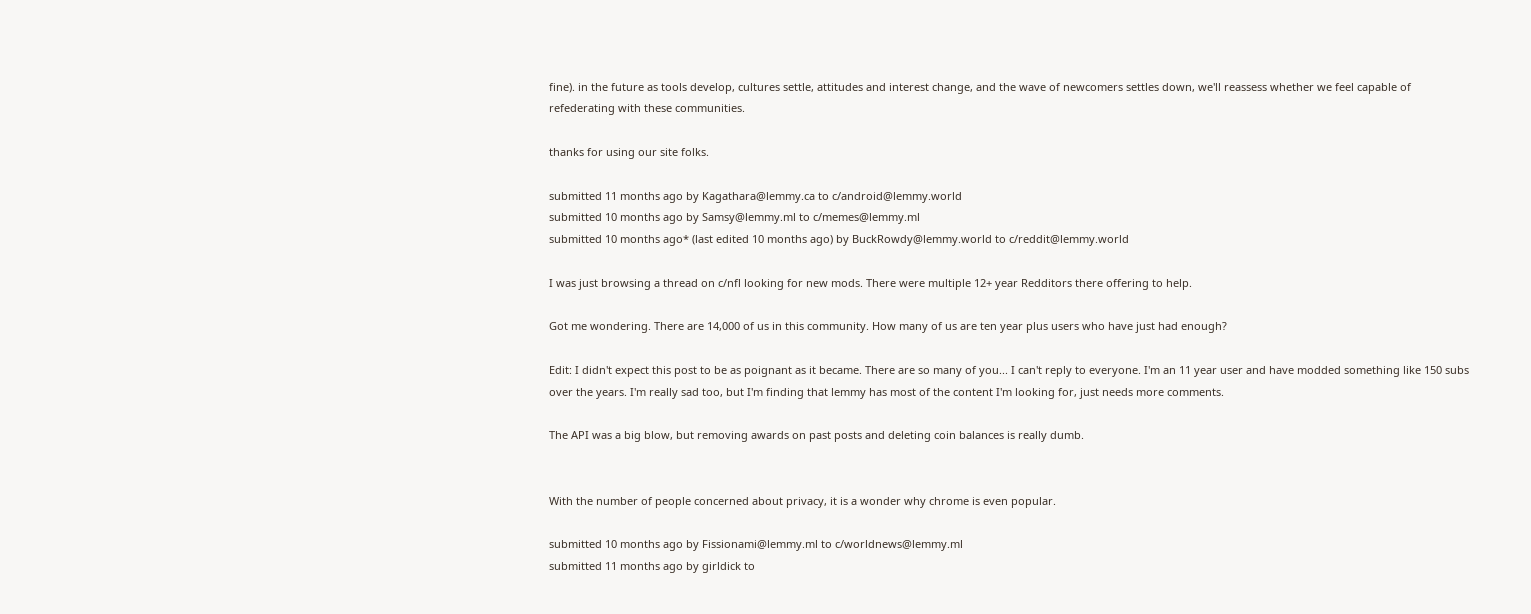fine). in the future as tools develop, cultures settle, attitudes and interest change, and the wave of newcomers settles down, we'll reassess whether we feel capable of refederating with these communities.

thanks for using our site folks.

submitted 11 months ago by Kagathara@lemmy.ca to c/android@lemmy.world
submitted 10 months ago by Samsy@lemmy.ml to c/memes@lemmy.ml
submitted 10 months ago* (last edited 10 months ago) by BuckRowdy@lemmy.world to c/reddit@lemmy.world

I was just browsing a thread on c/nfl looking for new mods. There were multiple 12+ year Redditors there offering to help.

Got me wondering. There are 14,000 of us in this community. How many of us are ten year plus users who have just had enough?

Edit: I didn't expect this post to be as poignant as it became. There are so many of you... I can't reply to everyone. I'm an 11 year user and have modded something like 150 subs over the years. I'm really sad too, but I'm finding that lemmy has most of the content I'm looking for, just needs more comments.

The API was a big blow, but removing awards on past posts and deleting coin balances is really dumb.


With the number of people concerned about privacy, it is a wonder why chrome is even popular.

submitted 10 months ago by Fissionami@lemmy.ml to c/worldnews@lemmy.ml
submitted 11 months ago by girldick to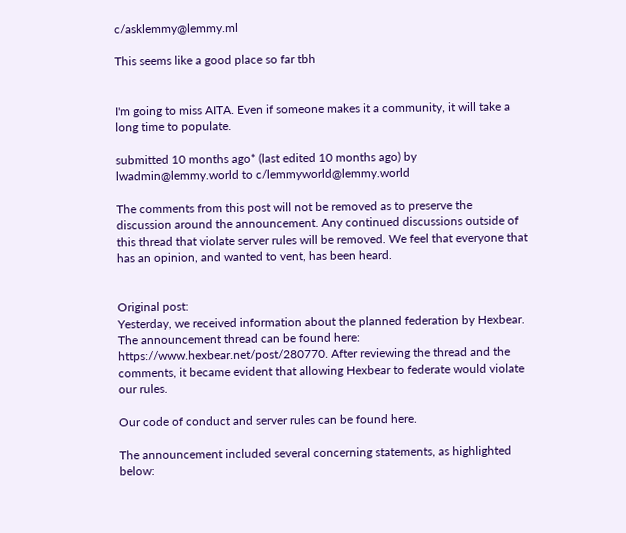c/asklemmy@lemmy.ml

This seems like a good place so far tbh


I'm going to miss AITA. Even if someone makes it a community, it will take a long time to populate.

submitted 10 months ago* (last edited 10 months ago) by lwadmin@lemmy.world to c/lemmyworld@lemmy.world

The comments from this post will not be removed as to preserve the discussion around the announcement. Any continued discussions outside of this thread that violate server rules will be removed. We feel that everyone that has an opinion, and wanted to vent, has been heard.


Original post:
Yesterday, we received information about the planned federation by Hexbear. The announcement thread can be found here: https://www.hexbear.net/post/280770. After reviewing the thread and the comments, it became evident that allowing Hexbear to federate would violate our rules.

Our code of conduct and server rules can be found here.

The announcement included several concerning statements, as highlighted below: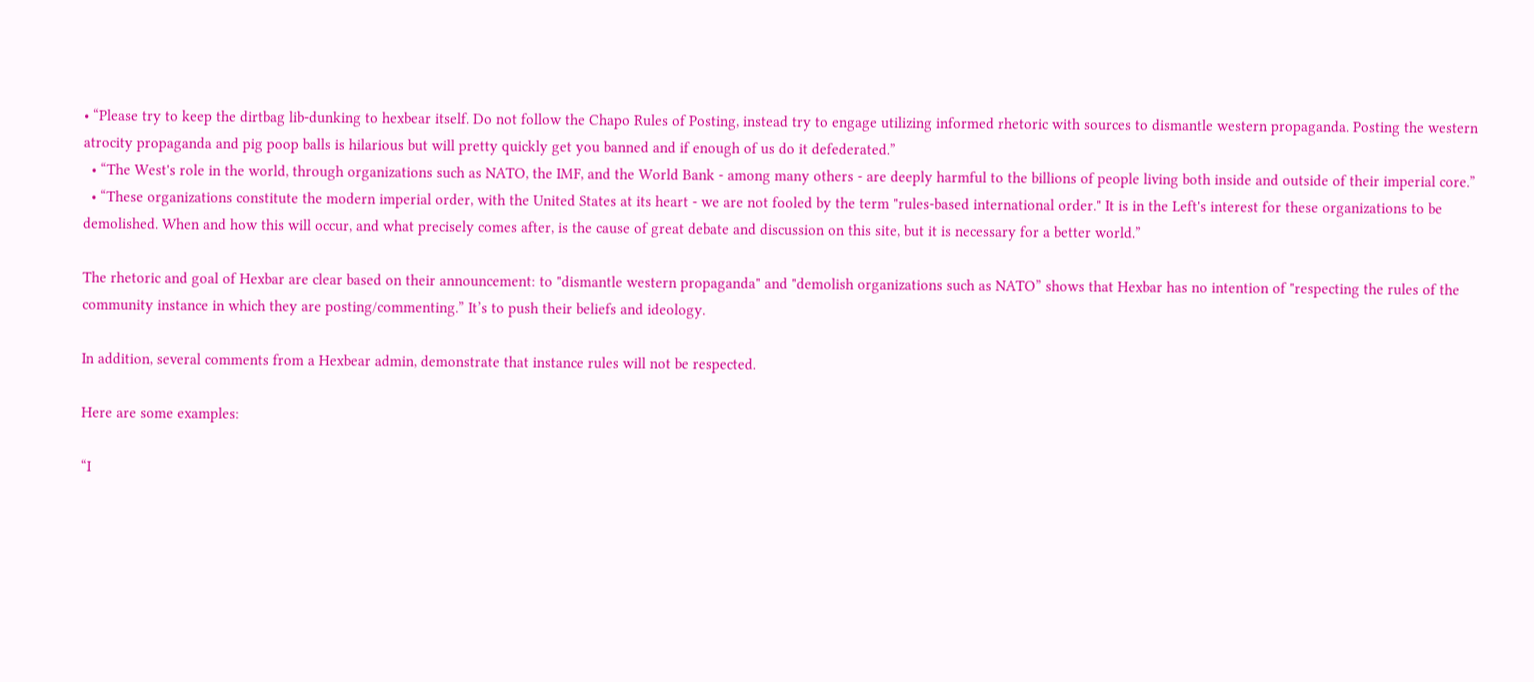• “Please try to keep the dirtbag lib-dunking to hexbear itself. Do not follow the Chapo Rules of Posting, instead try to engage utilizing informed rhetoric with sources to dismantle western propaganda. Posting the western atrocity propaganda and pig poop balls is hilarious but will pretty quickly get you banned and if enough of us do it defederated.”
  • “The West's role in the world, through organizations such as NATO, the IMF, and the World Bank - among many others - are deeply harmful to the billions of people living both inside and outside of their imperial core.”
  • “These organizations constitute the modern imperial order, with the United States at its heart - we are not fooled by the term "rules-based international order." It is in the Left's interest for these organizations to be demolished. When and how this will occur, and what precisely comes after, is the cause of great debate and discussion on this site, but it is necessary for a better world.”

The rhetoric and goal of Hexbar are clear based on their announcement: to "dismantle western propaganda" and "demolish organizations such as NATO” shows that Hexbar has no intention of "respecting the rules of the community instance in which they are posting/commenting.” It’s to push their beliefs and ideology.

In addition, several comments from a Hexbear admin, demonstrate that instance rules will not be respected.

Here are some examples:

“I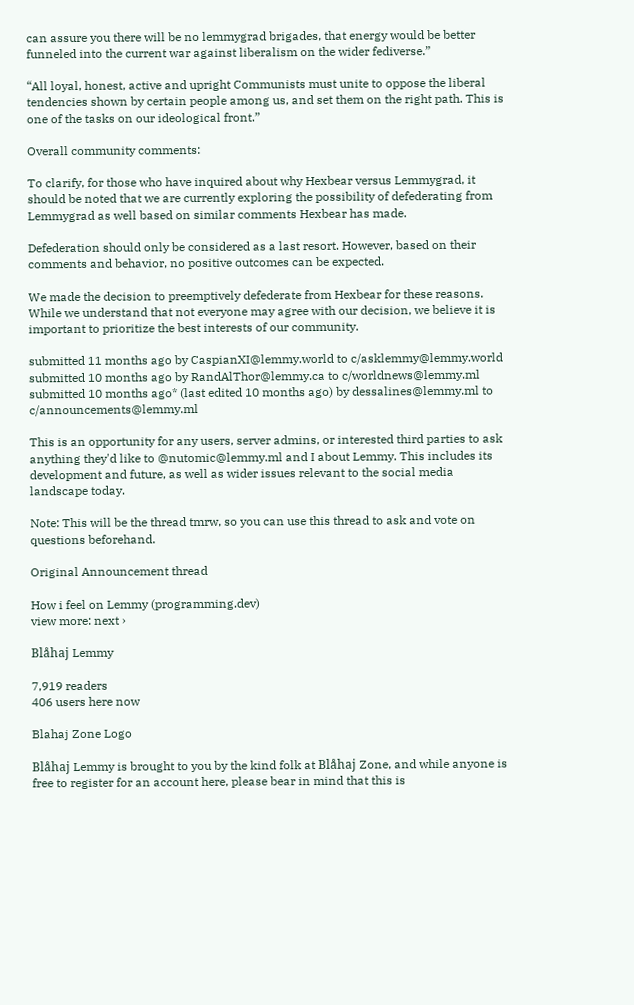can assure you there will be no lemmygrad brigades, that energy would be better funneled into the current war against liberalism on the wider fediverse.”

“All loyal, honest, active and upright Communists must unite to oppose the liberal tendencies shown by certain people among us, and set them on the right path. This is one of the tasks on our ideological front.”

Overall community comments:

To clarify, for those who have inquired about why Hexbear versus Lemmygrad, it should be noted that we are currently exploring the possibility of defederating from Lemmygrad as well based on similar comments Hexbear has made.

Defederation should only be considered as a last resort. However, based on their comments and behavior, no positive outcomes can be expected.

We made the decision to preemptively defederate from Hexbear for these reasons. While we understand that not everyone may agree with our decision, we believe it is important to prioritize the best interests of our community.

submitted 11 months ago by CaspianXI@lemmy.world to c/asklemmy@lemmy.world
submitted 10 months ago by RandAlThor@lemmy.ca to c/worldnews@lemmy.ml
submitted 10 months ago* (last edited 10 months ago) by dessalines@lemmy.ml to c/announcements@lemmy.ml

This is an opportunity for any users, server admins, or interested third parties to ask anything they'd like to @nutomic@lemmy.ml and I about Lemmy. This includes its development and future, as well as wider issues relevant to the social media landscape today.

Note: This will be the thread tmrw, so you can use this thread to ask and vote on questions beforehand.

Original Announcement thread

How i feel on Lemmy (programming.dev)
view more: next ›

Blåhaj Lemmy

7,919 readers
406 users here now

Blahaj Zone Logo

Blåhaj Lemmy is brought to you by the kind folk at Blåhaj Zone, and while anyone is free to register for an account here, please bear in mind that this is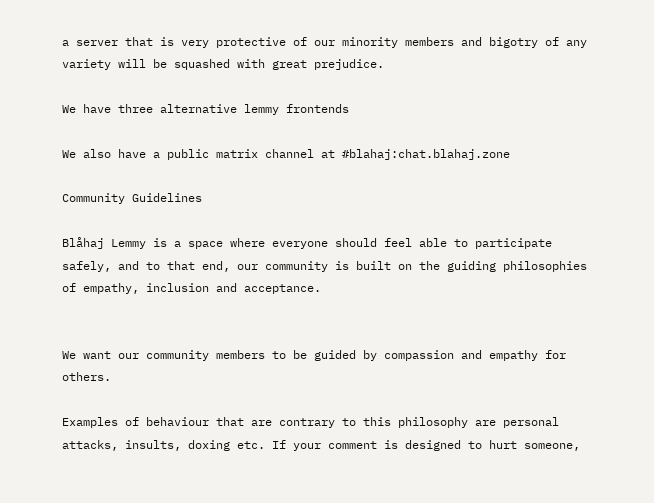a server that is very protective of our minority members and bigotry of any variety will be squashed with great prejudice.

We have three alternative lemmy frontends

We also have a public matrix channel at #blahaj:chat.blahaj.zone

Community Guidelines

Blåhaj Lemmy is a space where everyone should feel able to participate safely, and to that end, our community is built on the guiding philosophies of empathy, inclusion and acceptance.


We want our community members to be guided by compassion and empathy for others.

Examples of behaviour that are contrary to this philosophy are personal attacks, insults, doxing etc. If your comment is designed to hurt someone,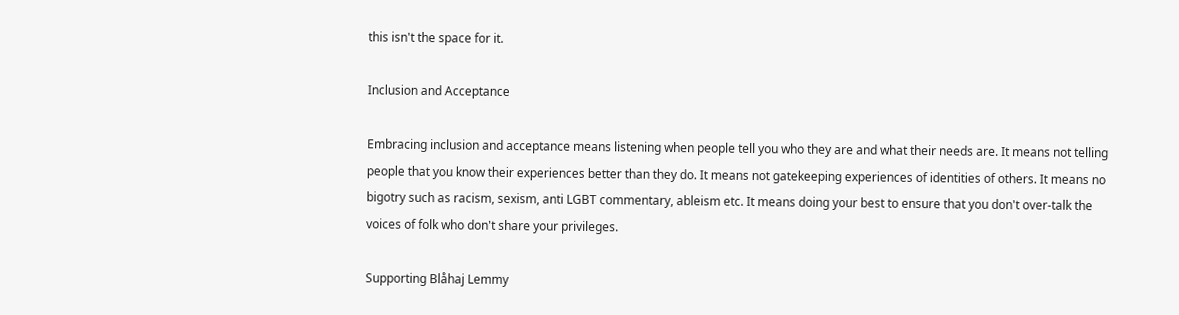this isn't the space for it.

Inclusion and Acceptance

Embracing inclusion and acceptance means listening when people tell you who they are and what their needs are. It means not telling people that you know their experiences better than they do. It means not gatekeeping experiences of identities of others. It means no bigotry such as racism, sexism, anti LGBT commentary, ableism etc. It means doing your best to ensure that you don't over-talk the voices of folk who don't share your privileges.

Supporting Blåhaj Lemmy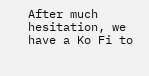After much hesitation, we have a Ko Fi to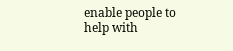enable people to help with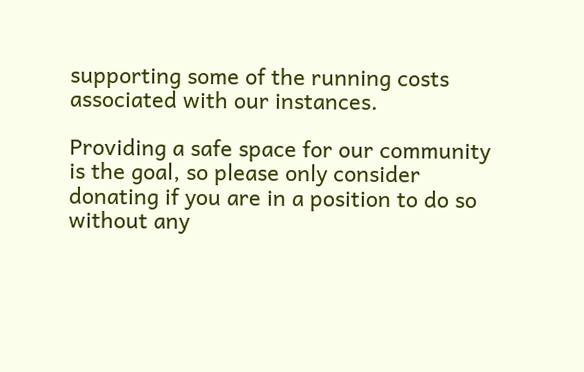supporting some of the running costs associated with our instances.

Providing a safe space for our community is the goal, so please only consider donating if you are in a position to do so without any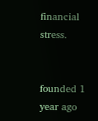financial stress.


founded 1 year ago